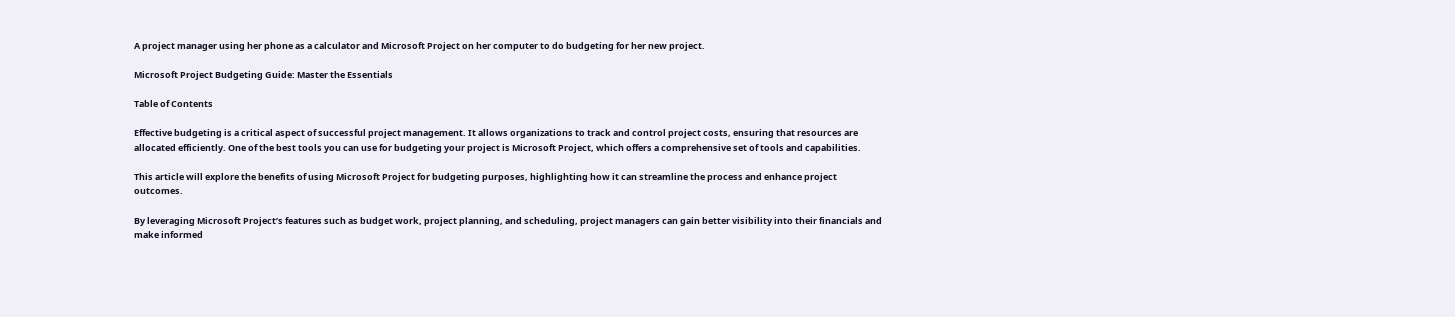A project manager using her phone as a calculator and Microsoft Project on her computer to do budgeting for her new project.

Microsoft Project Budgeting Guide: Master the Essentials

Table of Contents

Effective budgeting is a critical aspect of successful project management. It allows organizations to track and control project costs, ensuring that resources are allocated efficiently. One of the best tools you can use for budgeting your project is Microsoft Project, which offers a comprehensive set of tools and capabilities.

This article will explore the benefits of using Microsoft Project for budgeting purposes, highlighting how it can streamline the process and enhance project outcomes.

By leveraging Microsoft Project’s features such as budget work, project planning, and scheduling, project managers can gain better visibility into their financials and make informed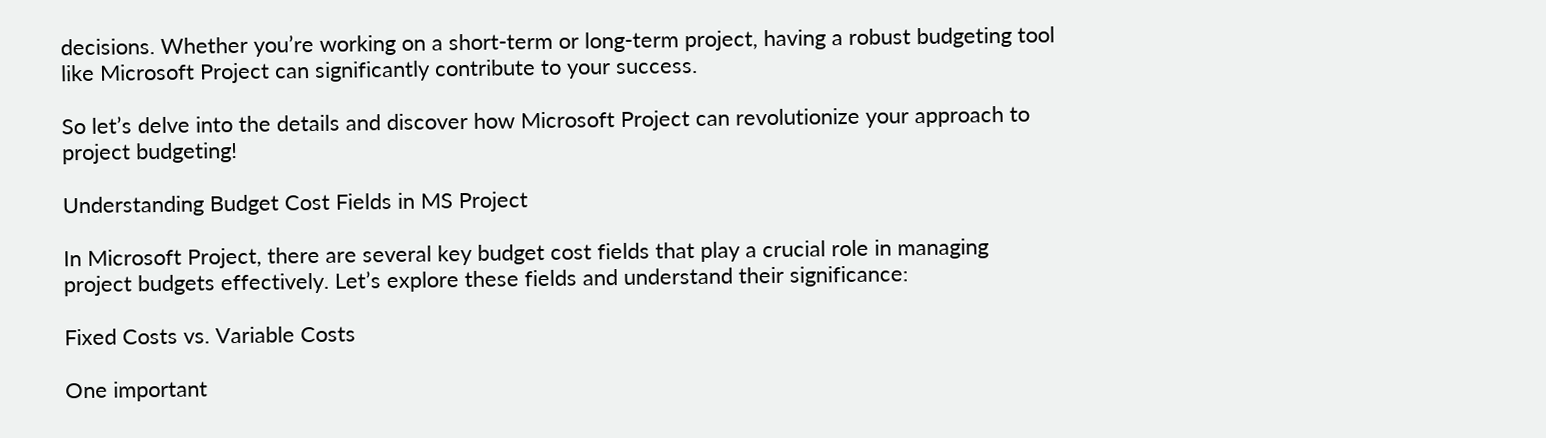decisions. Whether you’re working on a short-term or long-term project, having a robust budgeting tool like Microsoft Project can significantly contribute to your success.

So let’s delve into the details and discover how Microsoft Project can revolutionize your approach to project budgeting!

Understanding Budget Cost Fields in MS Project

In Microsoft Project, there are several key budget cost fields that play a crucial role in managing project budgets effectively. Let’s explore these fields and understand their significance:

Fixed Costs vs. Variable Costs

One important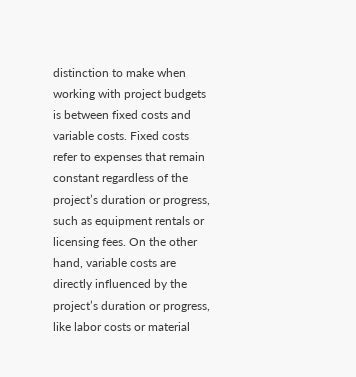distinction to make when working with project budgets is between fixed costs and variable costs. Fixed costs refer to expenses that remain constant regardless of the project’s duration or progress, such as equipment rentals or licensing fees. On the other hand, variable costs are directly influenced by the project’s duration or progress, like labor costs or material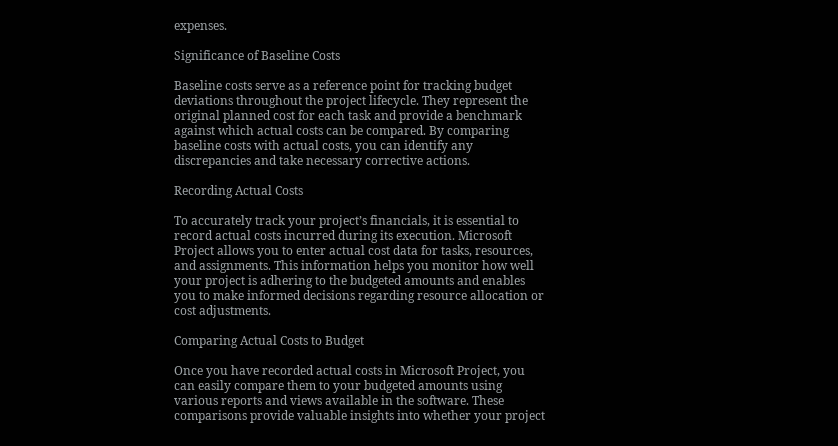expenses.

Significance of Baseline Costs

Baseline costs serve as a reference point for tracking budget deviations throughout the project lifecycle. They represent the original planned cost for each task and provide a benchmark against which actual costs can be compared. By comparing baseline costs with actual costs, you can identify any discrepancies and take necessary corrective actions.

Recording Actual Costs

To accurately track your project’s financials, it is essential to record actual costs incurred during its execution. Microsoft Project allows you to enter actual cost data for tasks, resources, and assignments. This information helps you monitor how well your project is adhering to the budgeted amounts and enables you to make informed decisions regarding resource allocation or cost adjustments.

Comparing Actual Costs to Budget

Once you have recorded actual costs in Microsoft Project, you can easily compare them to your budgeted amounts using various reports and views available in the software. These comparisons provide valuable insights into whether your project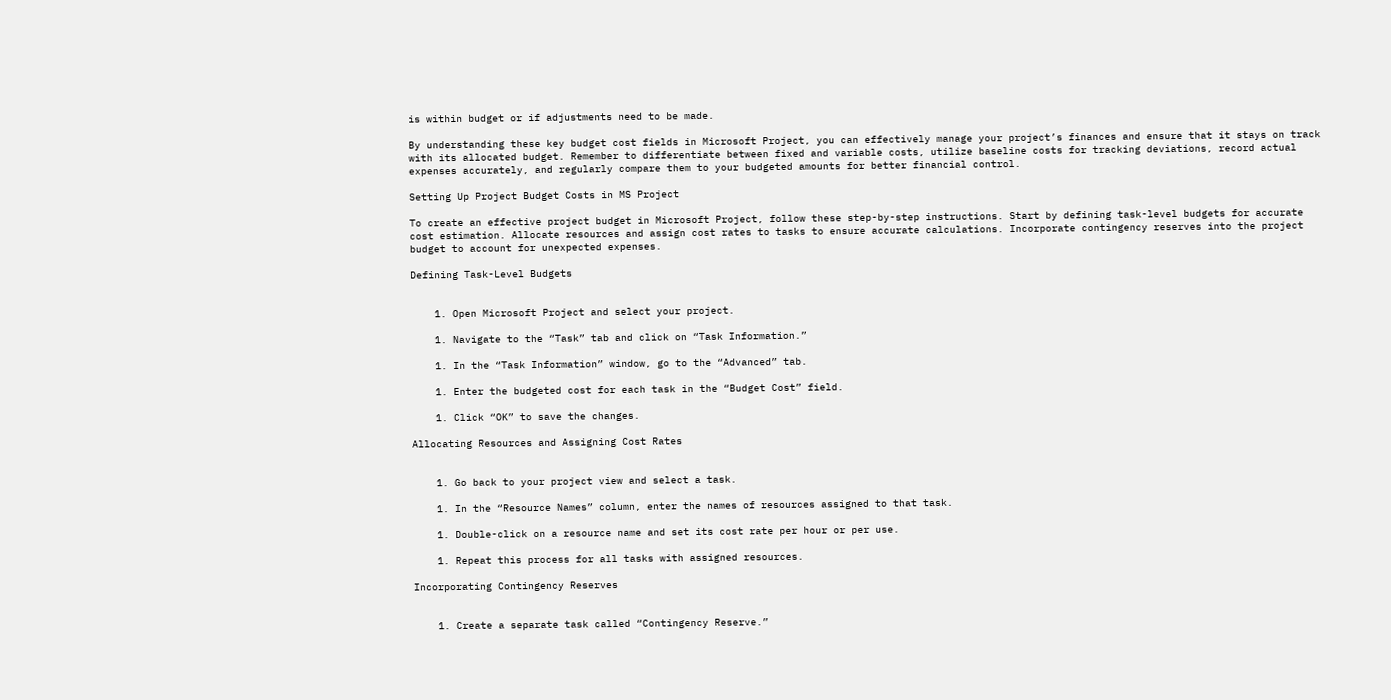is within budget or if adjustments need to be made.

By understanding these key budget cost fields in Microsoft Project, you can effectively manage your project’s finances and ensure that it stays on track with its allocated budget. Remember to differentiate between fixed and variable costs, utilize baseline costs for tracking deviations, record actual expenses accurately, and regularly compare them to your budgeted amounts for better financial control.

Setting Up Project Budget Costs in MS Project

To create an effective project budget in Microsoft Project, follow these step-by-step instructions. Start by defining task-level budgets for accurate cost estimation. Allocate resources and assign cost rates to tasks to ensure accurate calculations. Incorporate contingency reserves into the project budget to account for unexpected expenses.

Defining Task-Level Budgets


    1. Open Microsoft Project and select your project.

    1. Navigate to the “Task” tab and click on “Task Information.”

    1. In the “Task Information” window, go to the “Advanced” tab.

    1. Enter the budgeted cost for each task in the “Budget Cost” field.

    1. Click “OK” to save the changes.

Allocating Resources and Assigning Cost Rates


    1. Go back to your project view and select a task.

    1. In the “Resource Names” column, enter the names of resources assigned to that task.

    1. Double-click on a resource name and set its cost rate per hour or per use.

    1. Repeat this process for all tasks with assigned resources.

Incorporating Contingency Reserves


    1. Create a separate task called “Contingency Reserve.”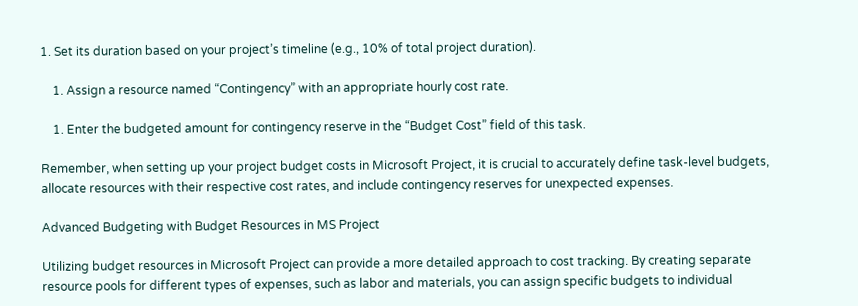1. Set its duration based on your project’s timeline (e.g., 10% of total project duration).

    1. Assign a resource named “Contingency” with an appropriate hourly cost rate.

    1. Enter the budgeted amount for contingency reserve in the “Budget Cost” field of this task.

Remember, when setting up your project budget costs in Microsoft Project, it is crucial to accurately define task-level budgets, allocate resources with their respective cost rates, and include contingency reserves for unexpected expenses.

Advanced Budgeting with Budget Resources in MS Project

Utilizing budget resources in Microsoft Project can provide a more detailed approach to cost tracking. By creating separate resource pools for different types of expenses, such as labor and materials, you can assign specific budgets to individual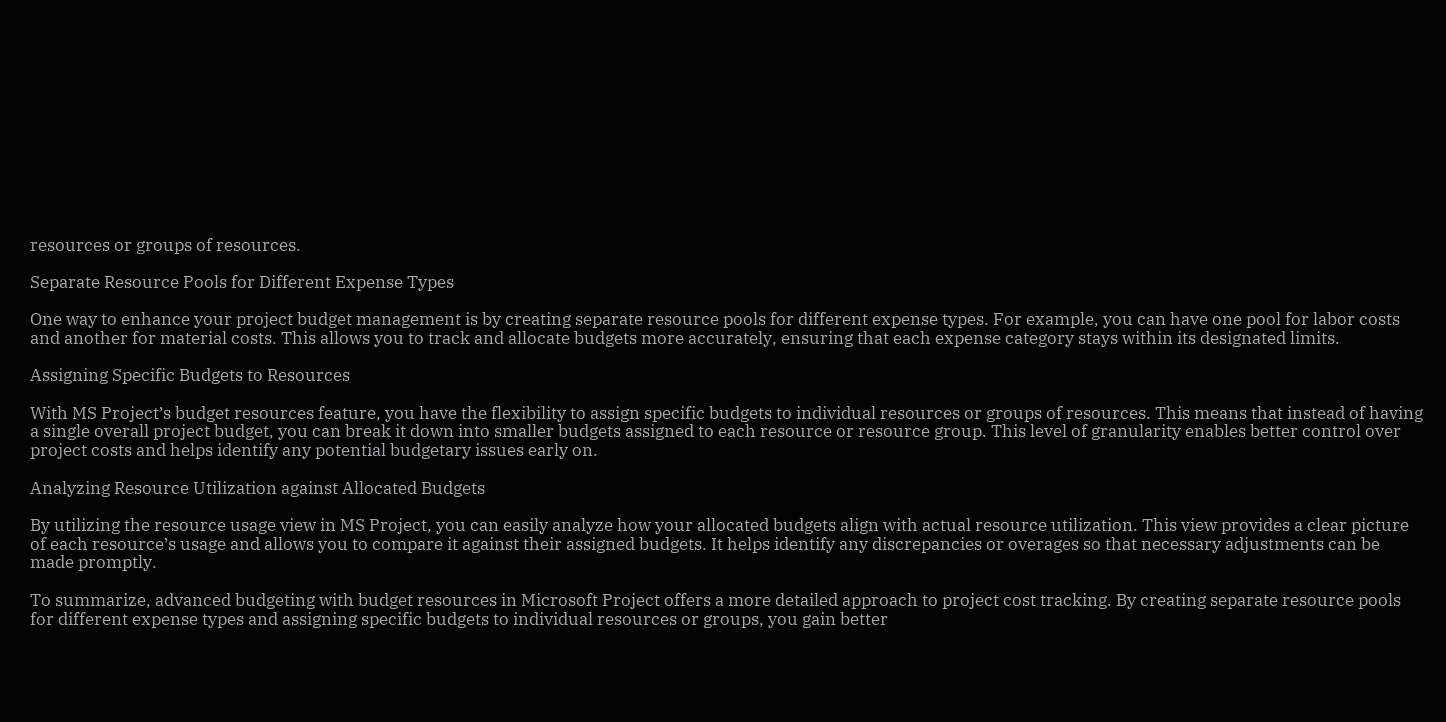resources or groups of resources.

Separate Resource Pools for Different Expense Types

One way to enhance your project budget management is by creating separate resource pools for different expense types. For example, you can have one pool for labor costs and another for material costs. This allows you to track and allocate budgets more accurately, ensuring that each expense category stays within its designated limits.

Assigning Specific Budgets to Resources

With MS Project’s budget resources feature, you have the flexibility to assign specific budgets to individual resources or groups of resources. This means that instead of having a single overall project budget, you can break it down into smaller budgets assigned to each resource or resource group. This level of granularity enables better control over project costs and helps identify any potential budgetary issues early on.

Analyzing Resource Utilization against Allocated Budgets

By utilizing the resource usage view in MS Project, you can easily analyze how your allocated budgets align with actual resource utilization. This view provides a clear picture of each resource’s usage and allows you to compare it against their assigned budgets. It helps identify any discrepancies or overages so that necessary adjustments can be made promptly.

To summarize, advanced budgeting with budget resources in Microsoft Project offers a more detailed approach to project cost tracking. By creating separate resource pools for different expense types and assigning specific budgets to individual resources or groups, you gain better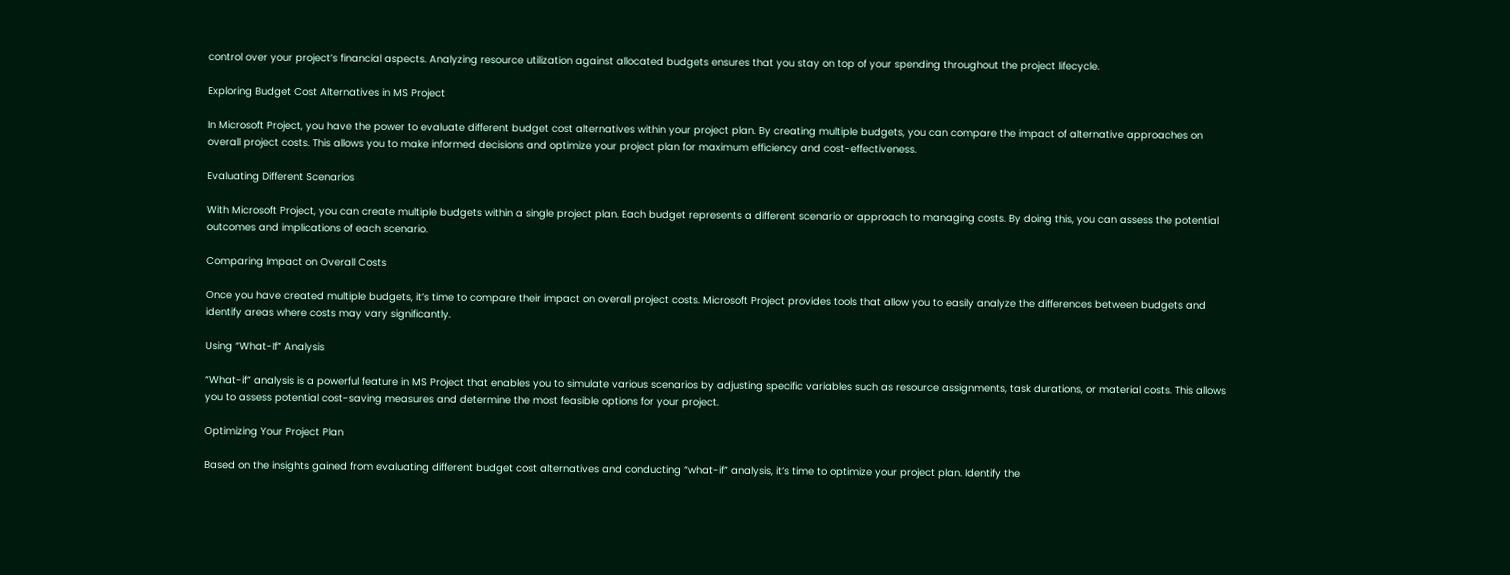control over your project’s financial aspects. Analyzing resource utilization against allocated budgets ensures that you stay on top of your spending throughout the project lifecycle.

Exploring Budget Cost Alternatives in MS Project

In Microsoft Project, you have the power to evaluate different budget cost alternatives within your project plan. By creating multiple budgets, you can compare the impact of alternative approaches on overall project costs. This allows you to make informed decisions and optimize your project plan for maximum efficiency and cost-effectiveness.

Evaluating Different Scenarios

With Microsoft Project, you can create multiple budgets within a single project plan. Each budget represents a different scenario or approach to managing costs. By doing this, you can assess the potential outcomes and implications of each scenario.

Comparing Impact on Overall Costs

Once you have created multiple budgets, it’s time to compare their impact on overall project costs. Microsoft Project provides tools that allow you to easily analyze the differences between budgets and identify areas where costs may vary significantly.

Using “What-If” Analysis

“What-if” analysis is a powerful feature in MS Project that enables you to simulate various scenarios by adjusting specific variables such as resource assignments, task durations, or material costs. This allows you to assess potential cost-saving measures and determine the most feasible options for your project.

Optimizing Your Project Plan

Based on the insights gained from evaluating different budget cost alternatives and conducting “what-if” analysis, it’s time to optimize your project plan. Identify the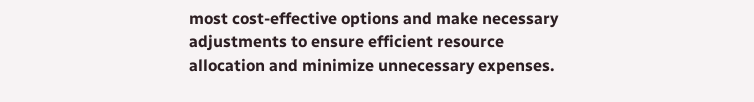most cost-effective options and make necessary adjustments to ensure efficient resource allocation and minimize unnecessary expenses.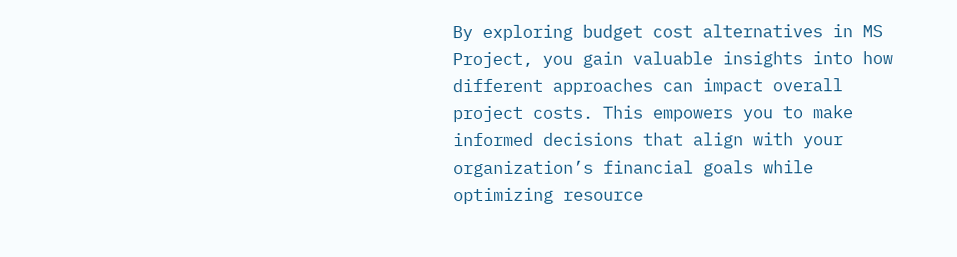By exploring budget cost alternatives in MS Project, you gain valuable insights into how different approaches can impact overall project costs. This empowers you to make informed decisions that align with your organization’s financial goals while optimizing resource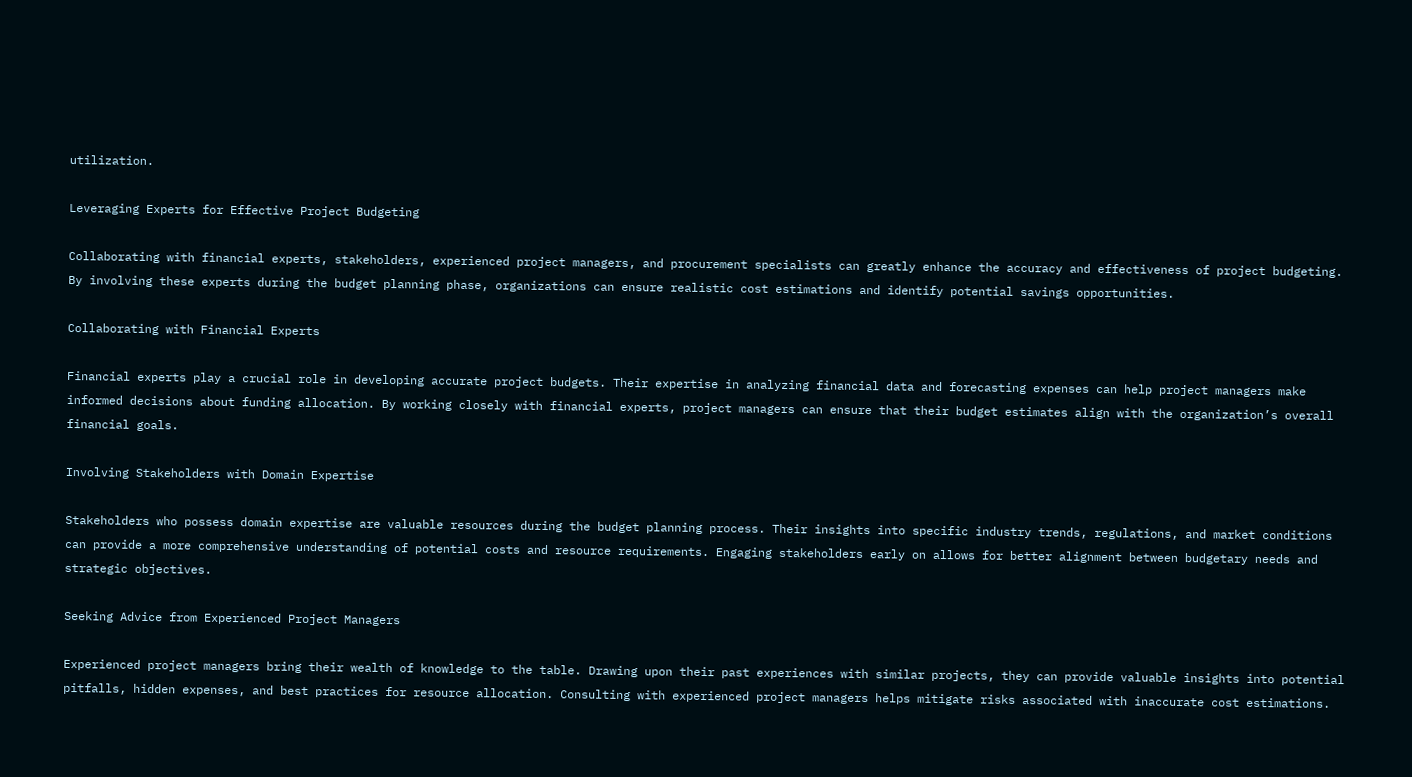utilization.

Leveraging Experts for Effective Project Budgeting

Collaborating with financial experts, stakeholders, experienced project managers, and procurement specialists can greatly enhance the accuracy and effectiveness of project budgeting. By involving these experts during the budget planning phase, organizations can ensure realistic cost estimations and identify potential savings opportunities.

Collaborating with Financial Experts

Financial experts play a crucial role in developing accurate project budgets. Their expertise in analyzing financial data and forecasting expenses can help project managers make informed decisions about funding allocation. By working closely with financial experts, project managers can ensure that their budget estimates align with the organization’s overall financial goals.

Involving Stakeholders with Domain Expertise

Stakeholders who possess domain expertise are valuable resources during the budget planning process. Their insights into specific industry trends, regulations, and market conditions can provide a more comprehensive understanding of potential costs and resource requirements. Engaging stakeholders early on allows for better alignment between budgetary needs and strategic objectives.

Seeking Advice from Experienced Project Managers

Experienced project managers bring their wealth of knowledge to the table. Drawing upon their past experiences with similar projects, they can provide valuable insights into potential pitfalls, hidden expenses, and best practices for resource allocation. Consulting with experienced project managers helps mitigate risks associated with inaccurate cost estimations.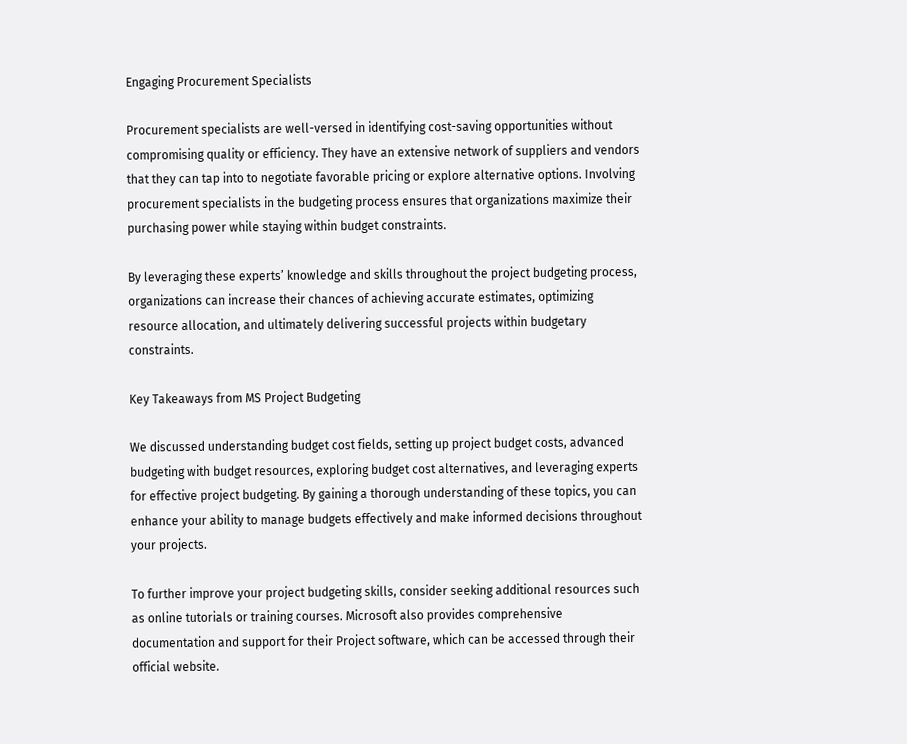Engaging Procurement Specialists

Procurement specialists are well-versed in identifying cost-saving opportunities without compromising quality or efficiency. They have an extensive network of suppliers and vendors that they can tap into to negotiate favorable pricing or explore alternative options. Involving procurement specialists in the budgeting process ensures that organizations maximize their purchasing power while staying within budget constraints.

By leveraging these experts’ knowledge and skills throughout the project budgeting process, organizations can increase their chances of achieving accurate estimates, optimizing resource allocation, and ultimately delivering successful projects within budgetary constraints.

Key Takeaways from MS Project Budgeting

We discussed understanding budget cost fields, setting up project budget costs, advanced budgeting with budget resources, exploring budget cost alternatives, and leveraging experts for effective project budgeting. By gaining a thorough understanding of these topics, you can enhance your ability to manage budgets effectively and make informed decisions throughout your projects.

To further improve your project budgeting skills, consider seeking additional resources such as online tutorials or training courses. Microsoft also provides comprehensive documentation and support for their Project software, which can be accessed through their official website.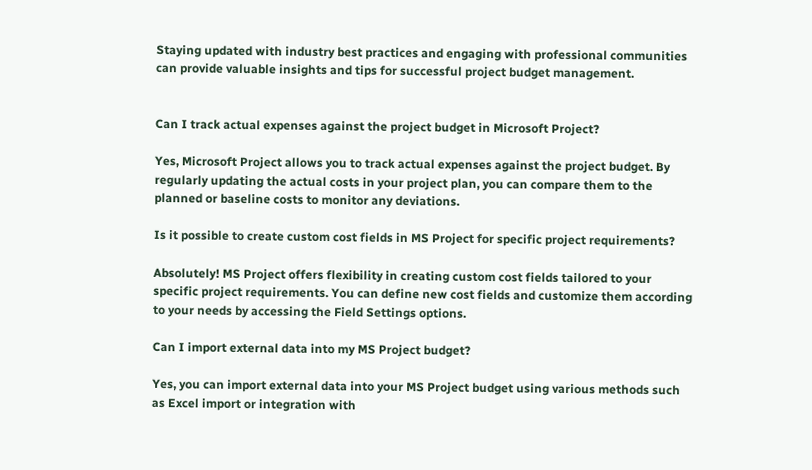Staying updated with industry best practices and engaging with professional communities can provide valuable insights and tips for successful project budget management.


Can I track actual expenses against the project budget in Microsoft Project?

Yes, Microsoft Project allows you to track actual expenses against the project budget. By regularly updating the actual costs in your project plan, you can compare them to the planned or baseline costs to monitor any deviations.

Is it possible to create custom cost fields in MS Project for specific project requirements?

Absolutely! MS Project offers flexibility in creating custom cost fields tailored to your specific project requirements. You can define new cost fields and customize them according to your needs by accessing the Field Settings options.

Can I import external data into my MS Project budget?

Yes, you can import external data into your MS Project budget using various methods such as Excel import or integration with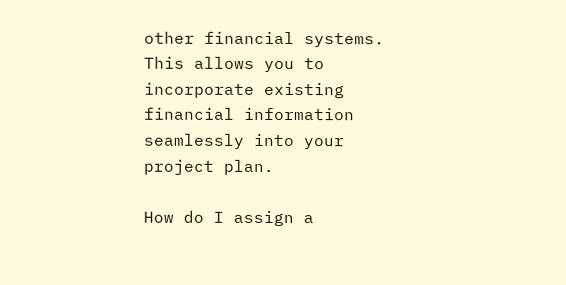other financial systems. This allows you to incorporate existing financial information seamlessly into your project plan.

How do I assign a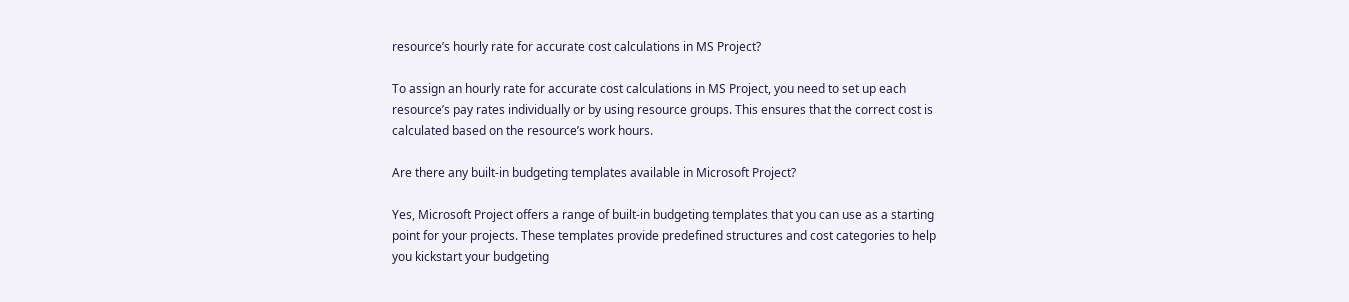resource’s hourly rate for accurate cost calculations in MS Project?

To assign an hourly rate for accurate cost calculations in MS Project, you need to set up each resource’s pay rates individually or by using resource groups. This ensures that the correct cost is calculated based on the resource’s work hours.

Are there any built-in budgeting templates available in Microsoft Project?

Yes, Microsoft Project offers a range of built-in budgeting templates that you can use as a starting point for your projects. These templates provide predefined structures and cost categories to help you kickstart your budgeting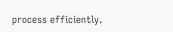process efficiently.